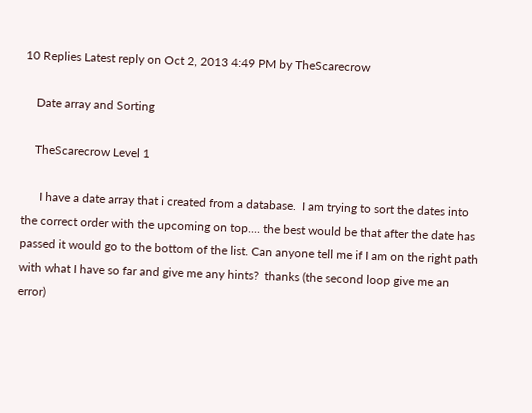10 Replies Latest reply on Oct 2, 2013 4:49 PM by TheScarecrow

    Date array and Sorting

    TheScarecrow Level 1

      I have a date array that i created from a database.  I am trying to sort the dates into the correct order with the upcoming on top.... the best would be that after the date has passed it would go to the bottom of the list. Can anyone tell me if I am on the right path with what I have so far and give me any hints?  thanks (the second loop give me an error)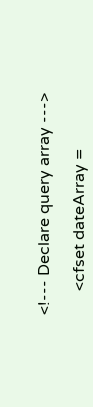<!--- Declare query array --->

      <cfset dateArray =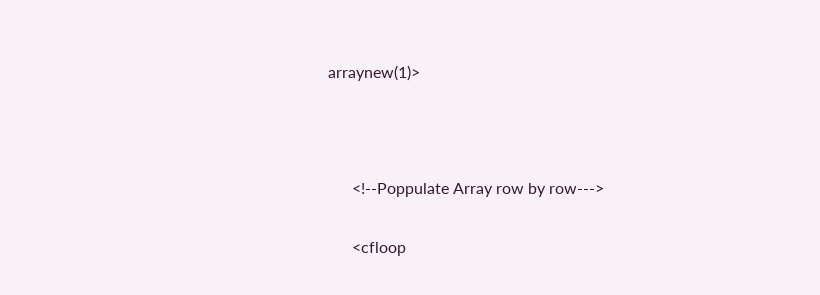arraynew(1)>



      <!--Poppulate Array row by row--->

      <cfloop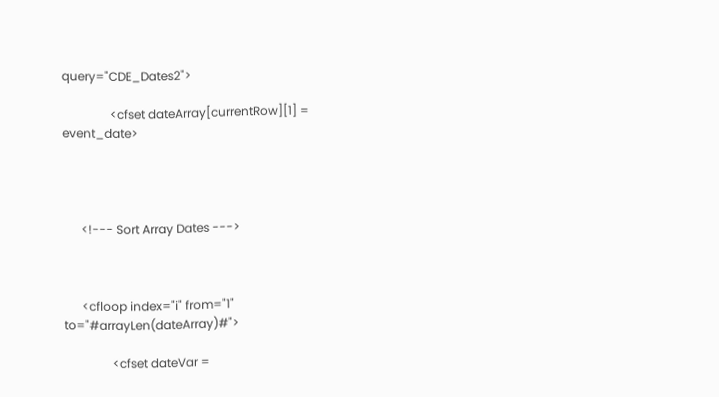query="CDE_Dates2">

                <cfset dateArray[currentRow][1] = event_date>




      <!--- Sort Array Dates --->



      <cfloop index="i" from="1" to="#arrayLen(dateArray)#">

                <cfset dateVar =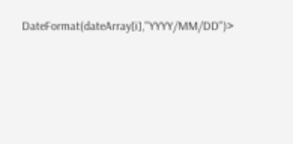DateFormat(dateArray[i],"YYYY/MM/DD")>